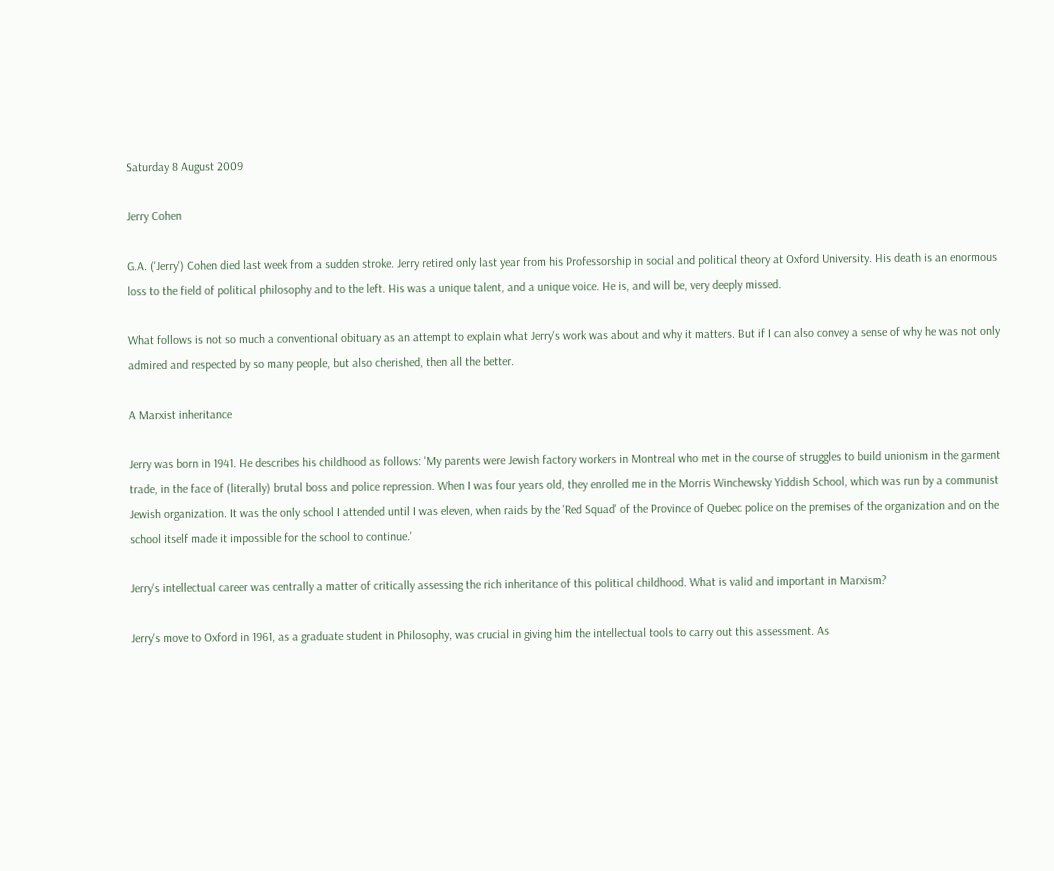Saturday 8 August 2009

Jerry Cohen

G.A. ('Jerry') Cohen died last week from a sudden stroke. Jerry retired only last year from his Professorship in social and political theory at Oxford University. His death is an enormous loss to the field of political philosophy and to the left. His was a unique talent, and a unique voice. He is, and will be, very deeply missed.

What follows is not so much a conventional obituary as an attempt to explain what Jerry's work was about and why it matters. But if I can also convey a sense of why he was not only admired and respected by so many people, but also cherished, then all the better.

A Marxist inheritance

Jerry was born in 1941. He describes his childhood as follows: 'My parents were Jewish factory workers in Montreal who met in the course of struggles to build unionism in the garment trade, in the face of (literally) brutal boss and police repression. When I was four years old, they enrolled me in the Morris Winchewsky Yiddish School, which was run by a communist Jewish organization. It was the only school I attended until I was eleven, when raids by the 'Red Squad' of the Province of Quebec police on the premises of the organization and on the school itself made it impossible for the school to continue.'

Jerry's intellectual career was centrally a matter of critically assessing the rich inheritance of this political childhood. What is valid and important in Marxism?

Jerry's move to Oxford in 1961, as a graduate student in Philosophy, was crucial in giving him the intellectual tools to carry out this assessment. As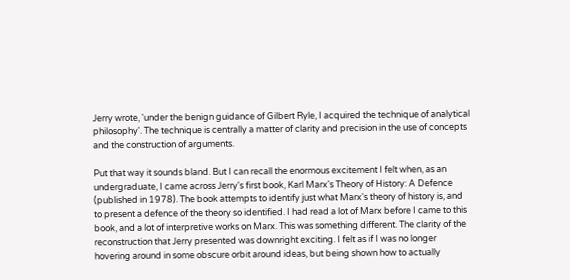Jerry wrote, 'under the benign guidance of Gilbert Ryle, I acquired the technique of analytical philosophy'. The technique is centrally a matter of clarity and precision in the use of concepts and the construction of arguments.

Put that way it sounds bland. But I can recall the enormous excitement I felt when, as an undergraduate, I came across Jerry's first book, Karl Marx's Theory of History: A Defence (published in 1978). The book attempts to identify just what Marx's theory of history is, and to present a defence of the theory so identified. I had read a lot of Marx before I came to this book, and a lot of interpretive works on Marx. This was something different. The clarity of the reconstruction that Jerry presented was downright exciting. I felt as if I was no longer hovering around in some obscure orbit around ideas, but being shown how to actually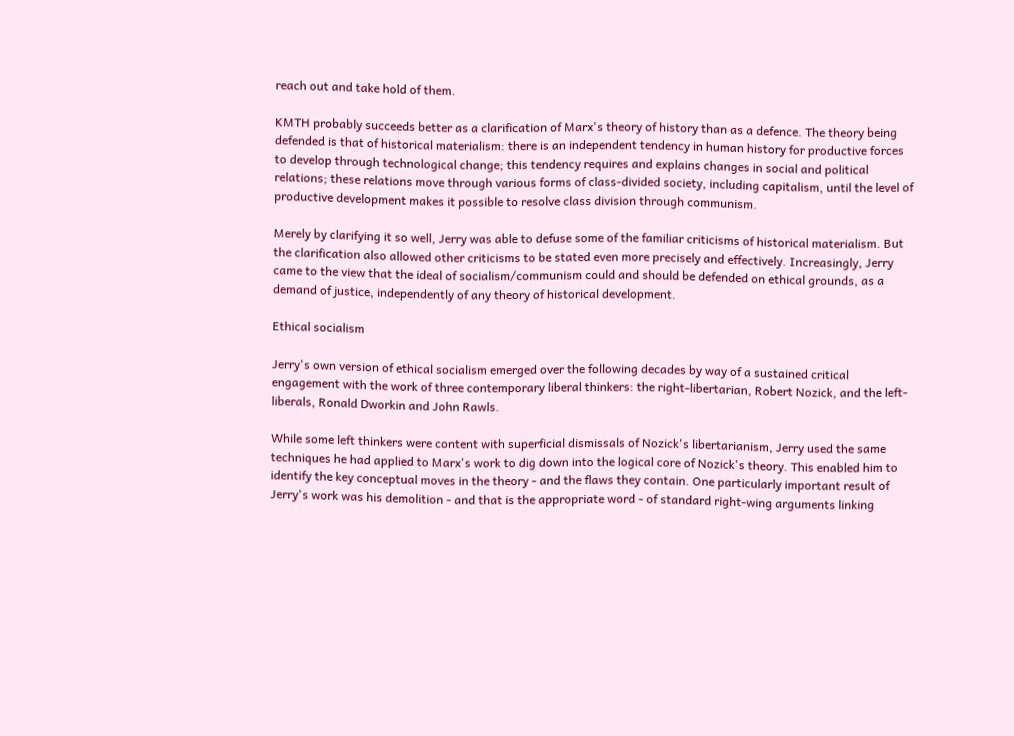reach out and take hold of them.

KMTH probably succeeds better as a clarification of Marx's theory of history than as a defence. The theory being defended is that of historical materialism: there is an independent tendency in human history for productive forces to develop through technological change; this tendency requires and explains changes in social and political relations; these relations move through various forms of class-divided society, including capitalism, until the level of productive development makes it possible to resolve class division through communism.

Merely by clarifying it so well, Jerry was able to defuse some of the familiar criticisms of historical materialism. But the clarification also allowed other criticisms to be stated even more precisely and effectively. Increasingly, Jerry came to the view that the ideal of socialism/communism could and should be defended on ethical grounds, as a demand of justice, independently of any theory of historical development.

Ethical socialism

Jerry's own version of ethical socialism emerged over the following decades by way of a sustained critical engagement with the work of three contemporary liberal thinkers: the right-libertarian, Robert Nozick, and the left-liberals, Ronald Dworkin and John Rawls.

While some left thinkers were content with superficial dismissals of Nozick's libertarianism, Jerry used the same techniques he had applied to Marx's work to dig down into the logical core of Nozick's theory. This enabled him to identify the key conceptual moves in the theory - and the flaws they contain. One particularly important result of Jerry's work was his demolition - and that is the appropriate word - of standard right-wing arguments linking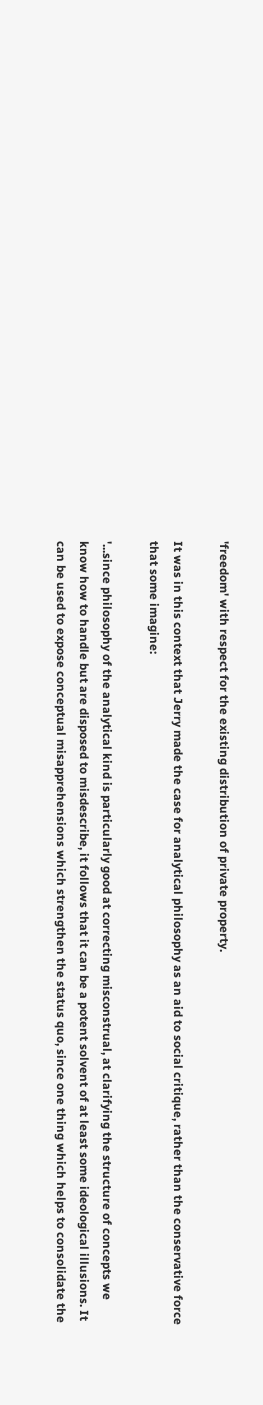'freedom' with respect for the existing distribution of private property.

It was in this context that Jerry made the case for analytical philosophy as an aid to social critique, rather than the conservative force that some imagine:

'...since philosophy of the analytical kind is particularly good at correcting misconstrual, at clarifying the structure of concepts we know how to handle but are disposed to misdescribe, it follows that it can be a potent solvent of at least some ideological illusions. It can be used to expose conceptual misapprehensions which strengthen the status quo, since one thing which helps to consolidate the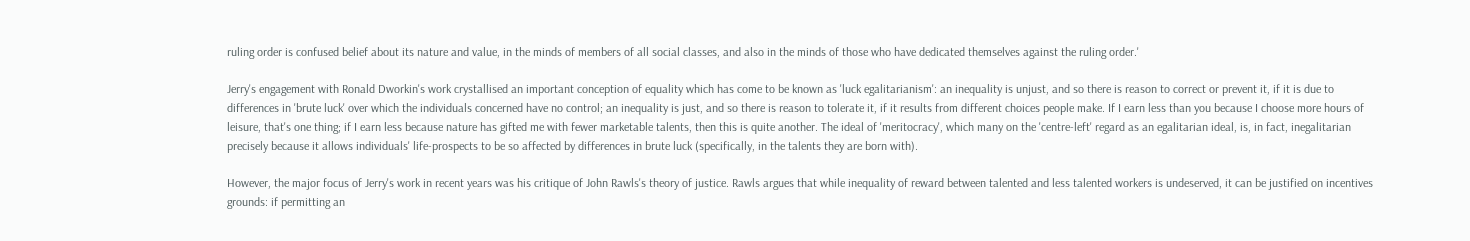ruling order is confused belief about its nature and value, in the minds of members of all social classes, and also in the minds of those who have dedicated themselves against the ruling order.'

Jerry's engagement with Ronald Dworkin's work crystallised an important conception of equality which has come to be known as 'luck egalitarianism': an inequality is unjust, and so there is reason to correct or prevent it, if it is due to differences in 'brute luck' over which the individuals concerned have no control; an inequality is just, and so there is reason to tolerate it, if it results from different choices people make. If I earn less than you because I choose more hours of leisure, that's one thing; if I earn less because nature has gifted me with fewer marketable talents, then this is quite another. The ideal of 'meritocracy', which many on the 'centre-left' regard as an egalitarian ideal, is, in fact, inegalitarian precisely because it allows individuals' life-prospects to be so affected by differences in brute luck (specifically, in the talents they are born with).

However, the major focus of Jerry's work in recent years was his critique of John Rawls's theory of justice. Rawls argues that while inequality of reward between talented and less talented workers is undeserved, it can be justified on incentives grounds: if permitting an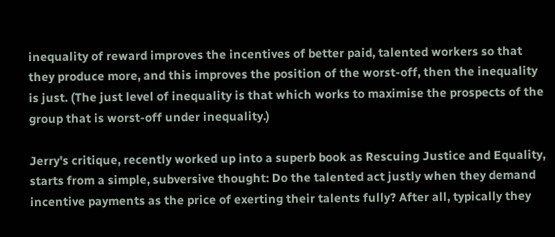inequality of reward improves the incentives of better paid, talented workers so that they produce more, and this improves the position of the worst-off, then the inequality is just. (The just level of inequality is that which works to maximise the prospects of the group that is worst-off under inequality.)

Jerry's critique, recently worked up into a superb book as Rescuing Justice and Equality, starts from a simple, subversive thought: Do the talented act justly when they demand incentive payments as the price of exerting their talents fully? After all, typically they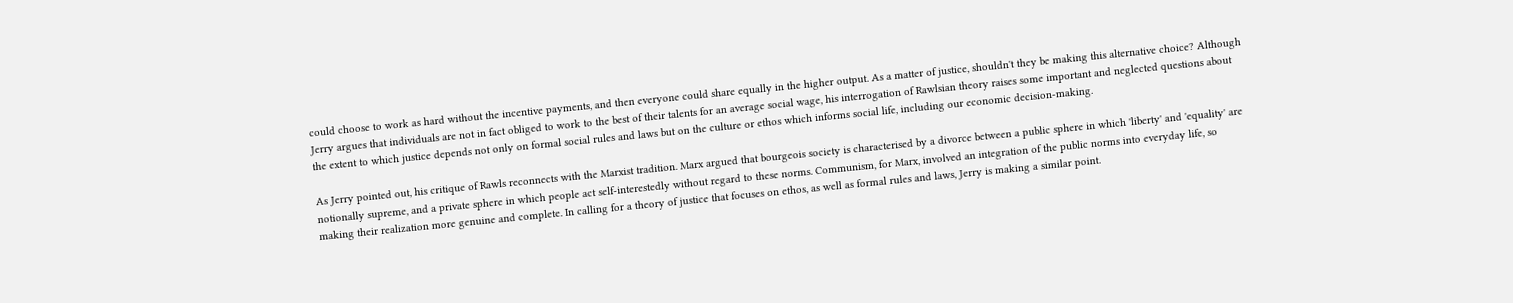could choose to work as hard without the incentive payments, and then everyone could share equally in the higher output. As a matter of justice, shouldn't they be making this alternative choice? Although Jerry argues that individuals are not in fact obliged to work to the best of their talents for an average social wage, his interrogation of Rawlsian theory raises some important and neglected questions about the extent to which justice depends not only on formal social rules and laws but on the culture or ethos which informs social life, including our economic decision-making.

As Jerry pointed out, his critique of Rawls reconnects with the Marxist tradition. Marx argued that bourgeois society is characterised by a divorce between a public sphere in which 'liberty' and 'equality' are notionally supreme, and a private sphere in which people act self-interestedly without regard to these norms. Communism, for Marx, involved an integration of the public norms into everyday life, so making their realization more genuine and complete. In calling for a theory of justice that focuses on ethos, as well as formal rules and laws, Jerry is making a similar point.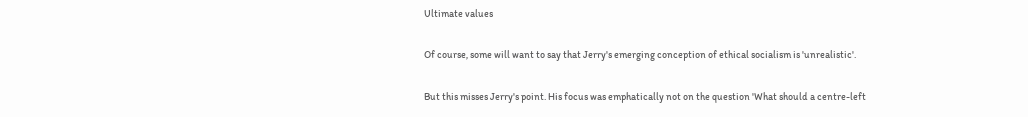Ultimate values

Of course, some will want to say that Jerry's emerging conception of ethical socialism is 'unrealistic'.

But this misses Jerry's point. His focus was emphatically not on the question 'What should a centre-left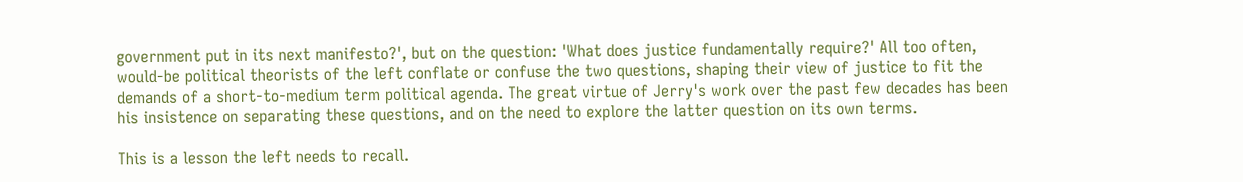government put in its next manifesto?', but on the question: 'What does justice fundamentally require?' All too often, would-be political theorists of the left conflate or confuse the two questions, shaping their view of justice to fit the demands of a short-to-medium term political agenda. The great virtue of Jerry's work over the past few decades has been his insistence on separating these questions, and on the need to explore the latter question on its own terms.

This is a lesson the left needs to recall.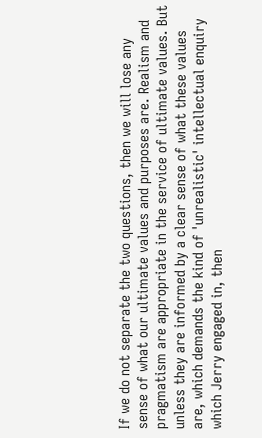If we do not separate the two questions, then we will lose any sense of what our ultimate values and purposes are. Realism and pragmatism are appropriate in the service of ultimate values. But unless they are informed by a clear sense of what these values are, which demands the kind of 'unrealistic' intellectual enquiry which Jerry engaged in, then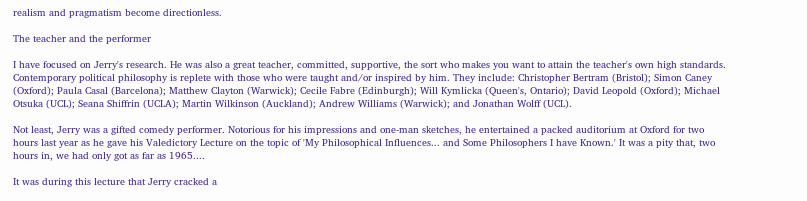realism and pragmatism become directionless.

The teacher and the performer

I have focused on Jerry's research. He was also a great teacher, committed, supportive, the sort who makes you want to attain the teacher's own high standards. Contemporary political philosophy is replete with those who were taught and/or inspired by him. They include: Christopher Bertram (Bristol); Simon Caney (Oxford); Paula Casal (Barcelona); Matthew Clayton (Warwick); Cecile Fabre (Edinburgh); Will Kymlicka (Queen's, Ontario); David Leopold (Oxford); Michael Otsuka (UCL); Seana Shiffrin (UCLA); Martin Wilkinson (Auckland); Andrew Williams (Warwick); and Jonathan Wolff (UCL).

Not least, Jerry was a gifted comedy performer. Notorious for his impressions and one-man sketches, he entertained a packed auditorium at Oxford for two hours last year as he gave his Valedictory Lecture on the topic of 'My Philosophical Influences... and Some Philosophers I have Known.' It was a pity that, two hours in, we had only got as far as 1965....

It was during this lecture that Jerry cracked a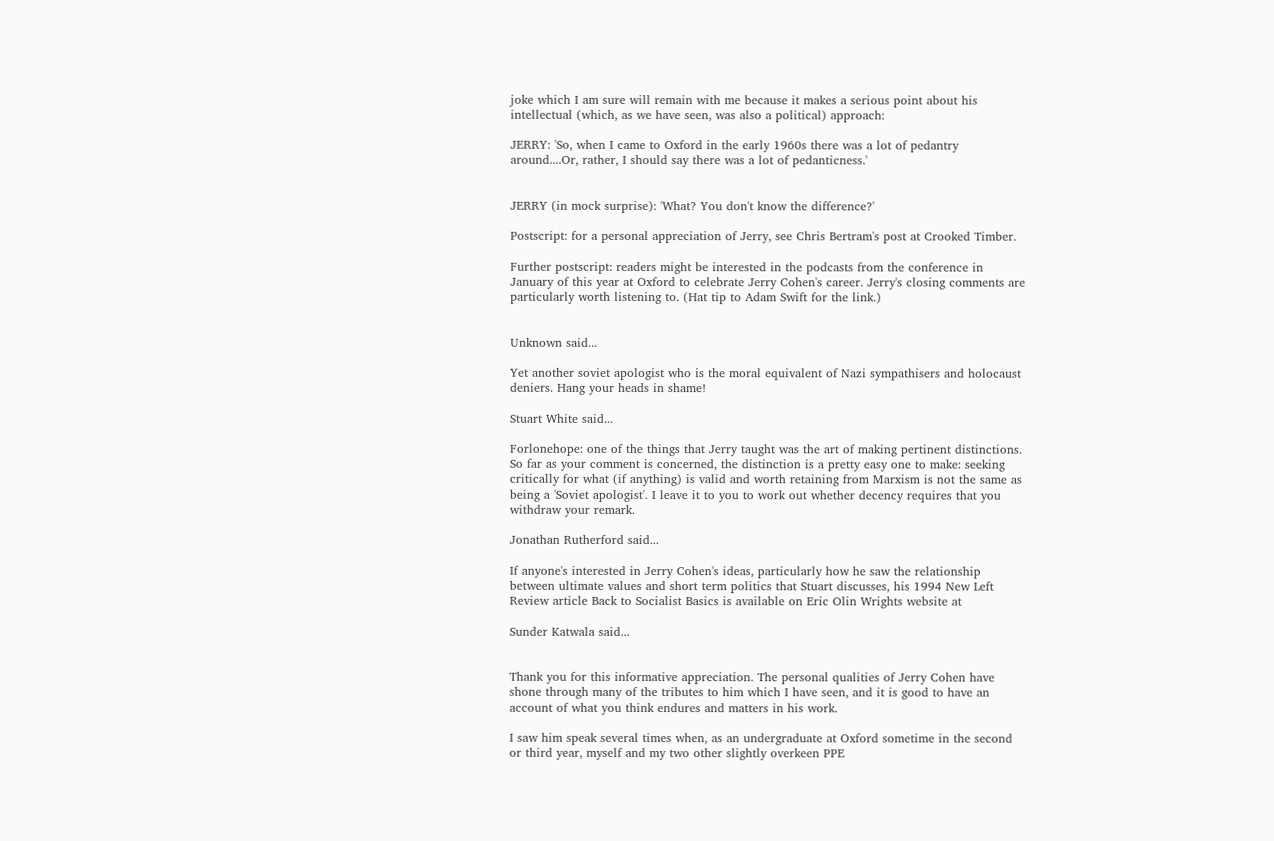joke which I am sure will remain with me because it makes a serious point about his intellectual (which, as we have seen, was also a political) approach:

JERRY: 'So, when I came to Oxford in the early 1960s there was a lot of pedantry around....Or, rather, I should say there was a lot of pedanticness.'


JERRY (in mock surprise): 'What? You don't know the difference?'

Postscript: for a personal appreciation of Jerry, see Chris Bertram's post at Crooked Timber.

Further postscript: readers might be interested in the podcasts from the conference in January of this year at Oxford to celebrate Jerry Cohen's career. Jerry's closing comments are particularly worth listening to. (Hat tip to Adam Swift for the link.)


Unknown said...

Yet another soviet apologist who is the moral equivalent of Nazi sympathisers and holocaust deniers. Hang your heads in shame!

Stuart White said...

Forlonehope: one of the things that Jerry taught was the art of making pertinent distinctions. So far as your comment is concerned, the distinction is a pretty easy one to make: seeking critically for what (if anything) is valid and worth retaining from Marxism is not the same as being a 'Soviet apologist'. I leave it to you to work out whether decency requires that you withdraw your remark.

Jonathan Rutherford said...

If anyone's interested in Jerry Cohen's ideas, particularly how he saw the relationship between ultimate values and short term politics that Stuart discusses, his 1994 New Left Review article Back to Socialist Basics is available on Eric Olin Wrights website at

Sunder Katwala said...


Thank you for this informative appreciation. The personal qualities of Jerry Cohen have shone through many of the tributes to him which I have seen, and it is good to have an account of what you think endures and matters in his work.

I saw him speak several times when, as an undergraduate at Oxford sometime in the second or third year, myself and my two other slightly overkeen PPE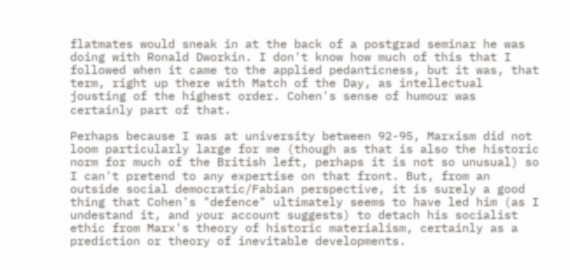flatmates would sneak in at the back of a postgrad seminar he was doing with Ronald Dworkin. I don't know how much of this that I followed when it came to the applied pedanticness, but it was, that term, right up there with Match of the Day, as intellectual jousting of the highest order. Cohen's sense of humour was certainly part of that.

Perhaps because I was at university between 92-95, Marxism did not loom particularly large for me (though as that is also the historic norm for much of the British left, perhaps it is not so unusual) so I can't pretend to any expertise on that front. But, from an outside social democratic/Fabian perspective, it is surely a good thing that Cohen's "defence" ultimately seems to have led him (as I undestand it, and your account suggests) to detach his socialist ethic from Marx's theory of historic materialism, certainly as a prediction or theory of inevitable developments.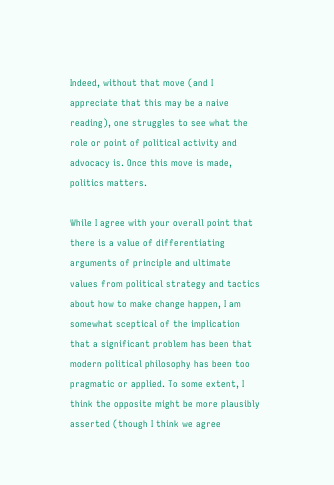Indeed, without that move (and I appreciate that this may be a naive reading), one struggles to see what the role or point of political activity and advocacy is. Once this move is made, politics matters.

While I agree with your overall point that there is a value of differentiating arguments of principle and ultimate values from political strategy and tactics about how to make change happen, I am somewhat sceptical of the implication that a significant problem has been that modern political philosophy has been too pragmatic or applied. To some extent, I think the opposite might be more plausibly asserted (though I think we agree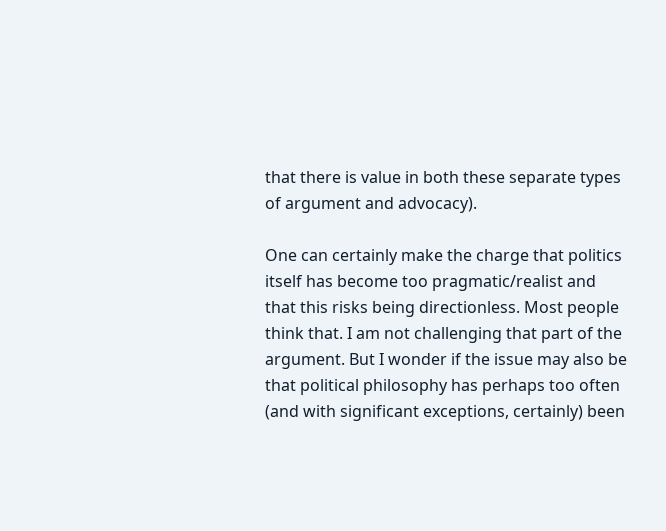that there is value in both these separate types of argument and advocacy).

One can certainly make the charge that politics itself has become too pragmatic/realist and that this risks being directionless. Most people think that. I am not challenging that part of the argument. But I wonder if the issue may also be that political philosophy has perhaps too often (and with significant exceptions, certainly) been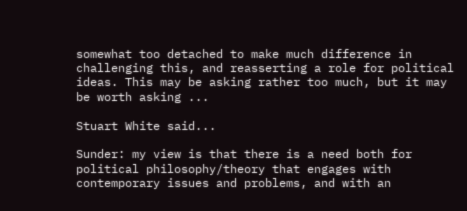somewhat too detached to make much difference in challenging this, and reasserting a role for political ideas. This may be asking rather too much, but it may be worth asking ...

Stuart White said...

Sunder: my view is that there is a need both for political philosophy/theory that engages with contemporary issues and problems, and with an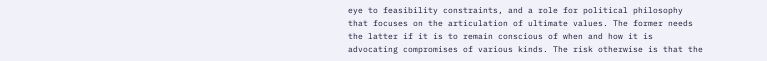eye to feasibility constraints, and a role for political philosophy that focuses on the articulation of ultimate values. The former needs the latter if it is to remain conscious of when and how it is advocating compromises of various kinds. The risk otherwise is that the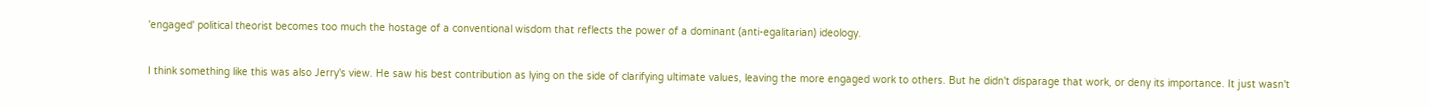'engaged' political theorist becomes too much the hostage of a conventional wisdom that reflects the power of a dominant (anti-egalitarian) ideology.

I think something like this was also Jerry's view. He saw his best contribution as lying on the side of clarifying ultimate values, leaving the more engaged work to others. But he didn't disparage that work, or deny its importance. It just wasn't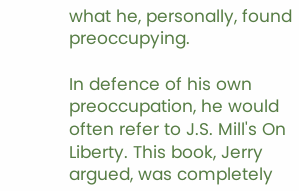what he, personally, found preoccupying.

In defence of his own preoccupation, he would often refer to J.S. Mill's On Liberty. This book, Jerry argued, was completely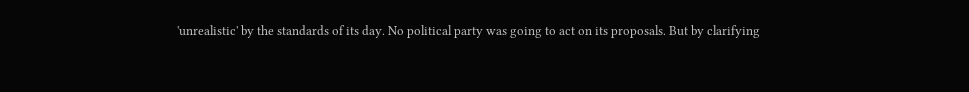'unrealistic' by the standards of its day. No political party was going to act on its proposals. But by clarifying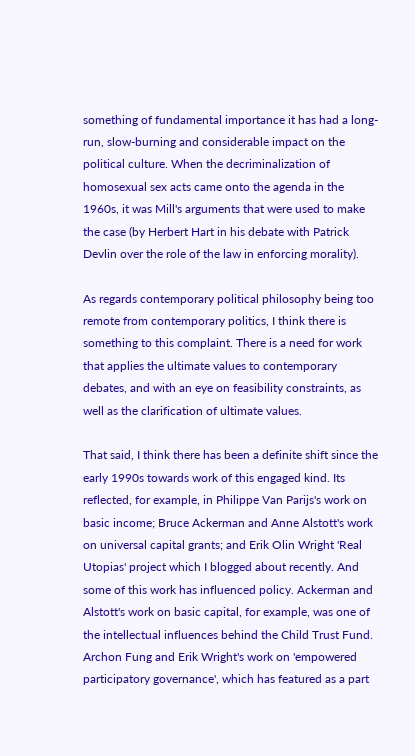something of fundamental importance it has had a long-run, slow-burning and considerable impact on the political culture. When the decriminalization of homosexual sex acts came onto the agenda in the 1960s, it was Mill's arguments that were used to make the case (by Herbert Hart in his debate with Patrick Devlin over the role of the law in enforcing morality).

As regards contemporary political philosophy being too remote from contemporary politics, I think there is something to this complaint. There is a need for work that applies the ultimate values to contemporary debates, and with an eye on feasibility constraints, as well as the clarification of ultimate values.

That said, I think there has been a definite shift since the early 1990s towards work of this engaged kind. Its reflected, for example, in Philippe Van Parijs's work on basic income; Bruce Ackerman and Anne Alstott's work on universal capital grants; and Erik Olin Wright 'Real Utopias' project which I blogged about recently. And some of this work has influenced policy. Ackerman and Alstott's work on basic capital, for example, was one of the intellectual influences behind the Child Trust Fund. Archon Fung and Erik Wright's work on 'empowered participatory governance', which has featured as a part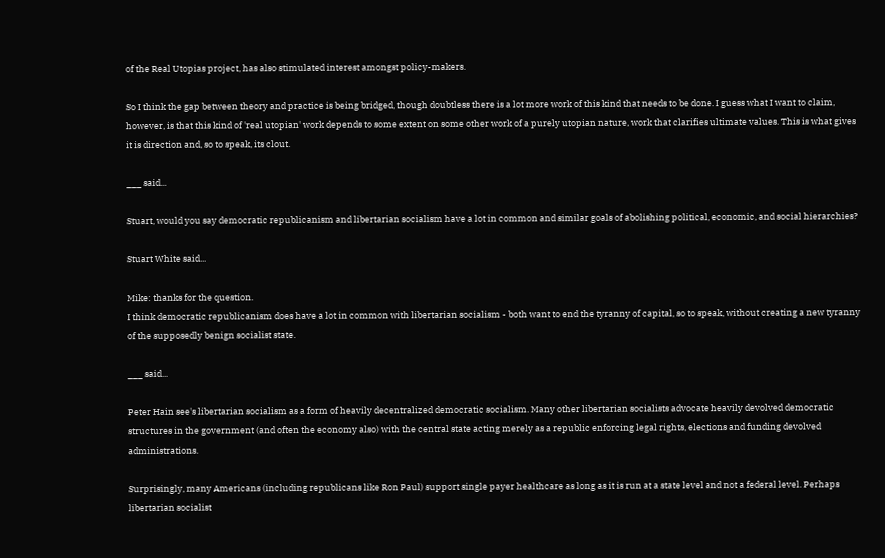of the Real Utopias project, has also stimulated interest amongst policy-makers.

So I think the gap between theory and practice is being bridged, though doubtless there is a lot more work of this kind that needs to be done. I guess what I want to claim, however, is that this kind of 'real utopian' work depends to some extent on some other work of a purely utopian nature, work that clarifies ultimate values. This is what gives it is direction and, so to speak, its clout.

___ said...

Stuart, would you say democratic republicanism and libertarian socialism have a lot in common and similar goals of abolishing political, economic, and social hierarchies?

Stuart White said...

Mike: thanks for the question.
I think democratic republicanism does have a lot in common with libertarian socialism - both want to end the tyranny of capital, so to speak, without creating a new tyranny of the supposedly benign socialist state.

___ said...

Peter Hain see's libertarian socialism as a form of heavily decentralized democratic socialism. Many other libertarian socialists advocate heavily devolved democratic structures in the government (and often the economy also) with the central state acting merely as a republic enforcing legal rights, elections and funding devolved administrations.

Surprisingly, many Americans (including republicans like Ron Paul) support single payer healthcare as long as it is run at a state level and not a federal level. Perhaps libertarian socialist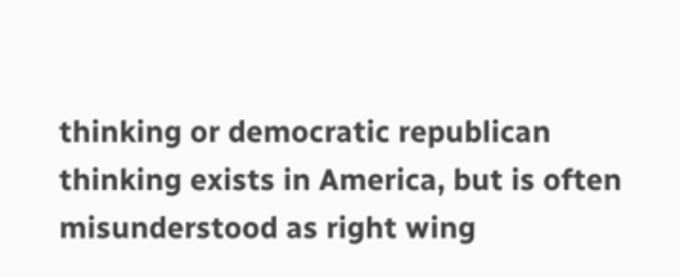thinking or democratic republican thinking exists in America, but is often misunderstood as right wing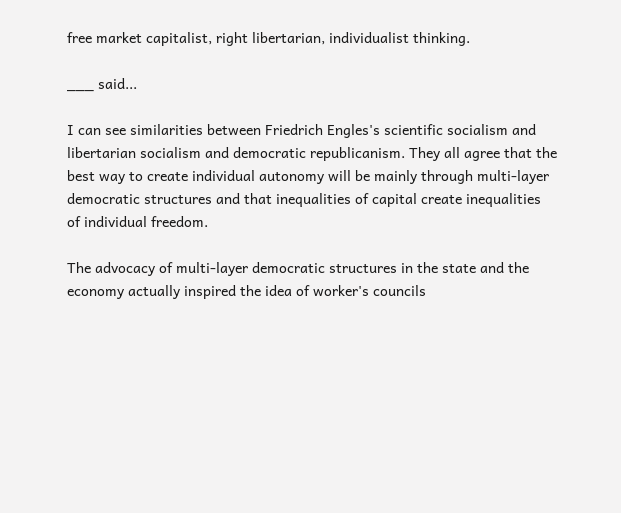free market capitalist, right libertarian, individualist thinking.

___ said...

I can see similarities between Friedrich Engles's scientific socialism and libertarian socialism and democratic republicanism. They all agree that the best way to create individual autonomy will be mainly through multi-layer democratic structures and that inequalities of capital create inequalities of individual freedom.

The advocacy of multi-layer democratic structures in the state and the economy actually inspired the idea of worker's councils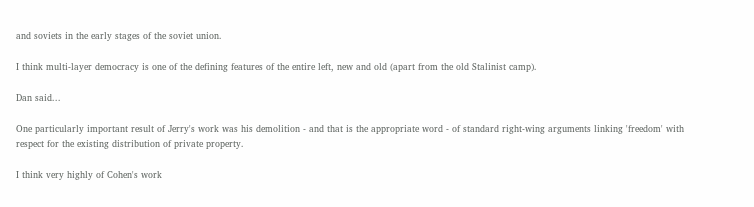and soviets in the early stages of the soviet union.

I think multi-layer democracy is one of the defining features of the entire left, new and old (apart from the old Stalinist camp).

Dan said...

One particularly important result of Jerry's work was his demolition - and that is the appropriate word - of standard right-wing arguments linking 'freedom' with respect for the existing distribution of private property.

I think very highly of Cohen's work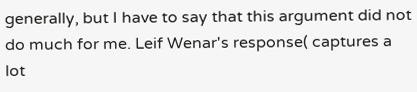generally, but I have to say that this argument did not do much for me. Leif Wenar's response( captures a lot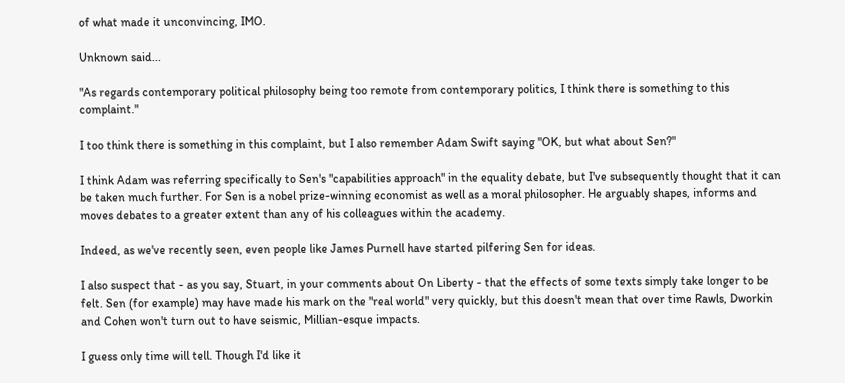of what made it unconvincing, IMO.

Unknown said...

"As regards contemporary political philosophy being too remote from contemporary politics, I think there is something to this complaint."

I too think there is something in this complaint, but I also remember Adam Swift saying "OK, but what about Sen?"

I think Adam was referring specifically to Sen's "capabilities approach" in the equality debate, but I've subsequently thought that it can be taken much further. For Sen is a nobel prize-winning economist as well as a moral philosopher. He arguably shapes, informs and moves debates to a greater extent than any of his colleagues within the academy.

Indeed, as we've recently seen, even people like James Purnell have started pilfering Sen for ideas.

I also suspect that - as you say, Stuart, in your comments about On Liberty - that the effects of some texts simply take longer to be felt. Sen (for example) may have made his mark on the "real world" very quickly, but this doesn't mean that over time Rawls, Dworkin and Cohen won't turn out to have seismic, Millian-esque impacts.

I guess only time will tell. Though I'd like it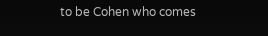to be Cohen who comes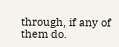through, if any of them do.